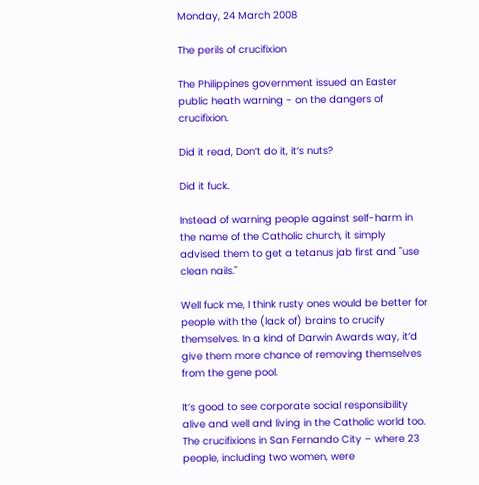Monday, 24 March 2008

The perils of crucifixion

The Philippines government issued an Easter public heath warning - on the dangers of crucifixion.

Did it read, Don’t do it, it’s nuts?

Did it fuck.

Instead of warning people against self-harm in the name of the Catholic church, it simply advised them to get a tetanus jab first and "use clean nails."

Well fuck me, I think rusty ones would be better for people with the (lack of) brains to crucify themselves. In a kind of Darwin Awards way, it’d give them more chance of removing themselves from the gene pool.

It’s good to see corporate social responsibility alive and well and living in the Catholic world too. The crucifixions in San Fernando City – where 23 people, including two women, were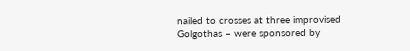nailed to crosses at three improvised Golgothas – were sponsored by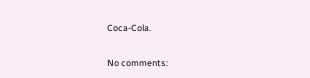Coca-Cola.


No comments: